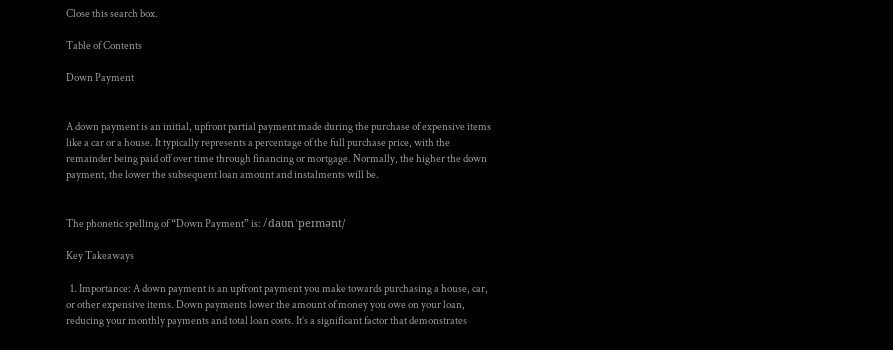Close this search box.

Table of Contents

Down Payment


A down payment is an initial, upfront partial payment made during the purchase of expensive items like a car or a house. It typically represents a percentage of the full purchase price, with the remainder being paid off over time through financing or mortgage. Normally, the higher the down payment, the lower the subsequent loan amount and instalments will be.


The phonetic spelling of “Down Payment” is: /daʊn ‘peɪmənt/

Key Takeaways

  1. Importance: A down payment is an upfront payment you make towards purchasing a house, car, or other expensive items. Down payments lower the amount of money you owe on your loan, reducing your monthly payments and total loan costs. It’s a significant factor that demonstrates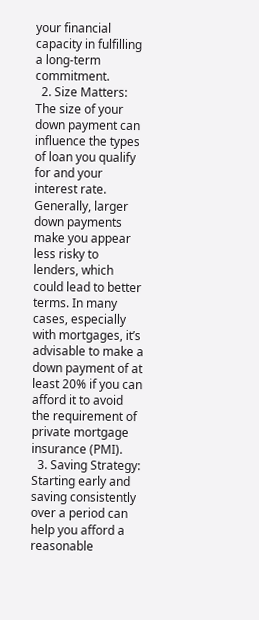your financial capacity in fulfilling a long-term commitment.
  2. Size Matters: The size of your down payment can influence the types of loan you qualify for and your interest rate. Generally, larger down payments make you appear less risky to lenders, which could lead to better terms. In many cases, especially with mortgages, it’s advisable to make a down payment of at least 20% if you can afford it to avoid the requirement of private mortgage insurance (PMI).
  3. Saving Strategy: Starting early and saving consistently over a period can help you afford a reasonable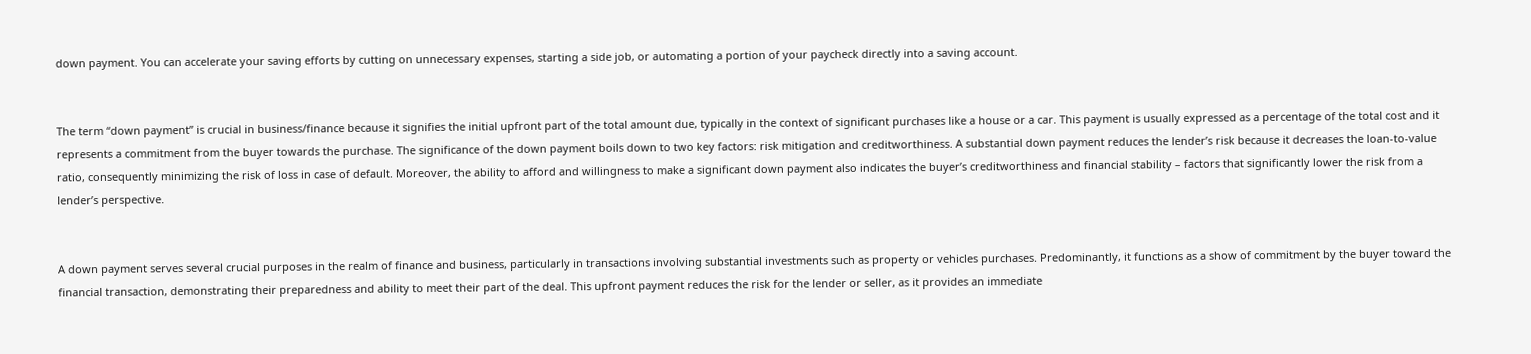down payment. You can accelerate your saving efforts by cutting on unnecessary expenses, starting a side job, or automating a portion of your paycheck directly into a saving account.


The term “down payment” is crucial in business/finance because it signifies the initial upfront part of the total amount due, typically in the context of significant purchases like a house or a car. This payment is usually expressed as a percentage of the total cost and it represents a commitment from the buyer towards the purchase. The significance of the down payment boils down to two key factors: risk mitigation and creditworthiness. A substantial down payment reduces the lender’s risk because it decreases the loan-to-value ratio, consequently minimizing the risk of loss in case of default. Moreover, the ability to afford and willingness to make a significant down payment also indicates the buyer’s creditworthiness and financial stability – factors that significantly lower the risk from a lender’s perspective.


A down payment serves several crucial purposes in the realm of finance and business, particularly in transactions involving substantial investments such as property or vehicles purchases. Predominantly, it functions as a show of commitment by the buyer toward the financial transaction, demonstrating their preparedness and ability to meet their part of the deal. This upfront payment reduces the risk for the lender or seller, as it provides an immediate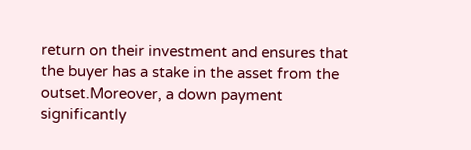return on their investment and ensures that the buyer has a stake in the asset from the outset.Moreover, a down payment significantly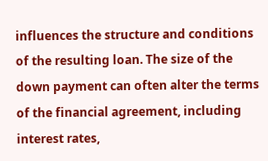influences the structure and conditions of the resulting loan. The size of the down payment can often alter the terms of the financial agreement, including interest rates,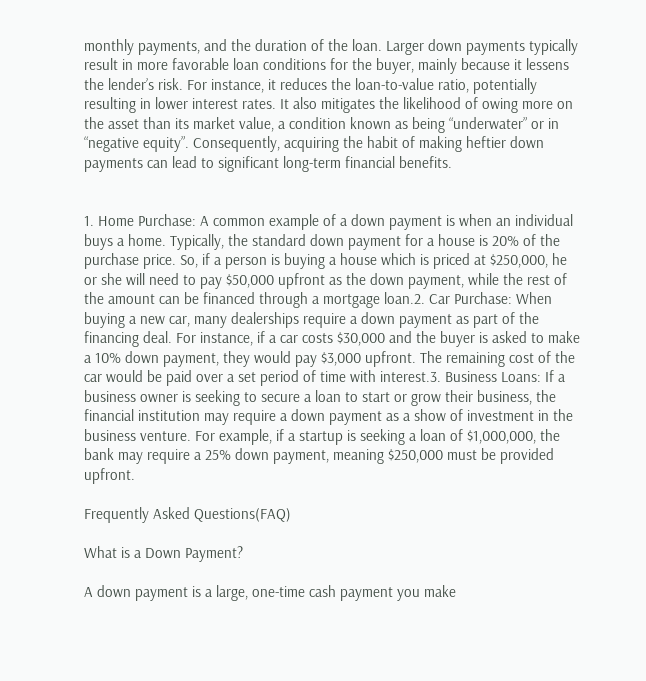monthly payments, and the duration of the loan. Larger down payments typically result in more favorable loan conditions for the buyer, mainly because it lessens the lender’s risk. For instance, it reduces the loan-to-value ratio, potentially resulting in lower interest rates. It also mitigates the likelihood of owing more on the asset than its market value, a condition known as being “underwater” or in “negative equity”. Consequently, acquiring the habit of making heftier down payments can lead to significant long-term financial benefits.


1. Home Purchase: A common example of a down payment is when an individual buys a home. Typically, the standard down payment for a house is 20% of the purchase price. So, if a person is buying a house which is priced at $250,000, he or she will need to pay $50,000 upfront as the down payment, while the rest of the amount can be financed through a mortgage loan.2. Car Purchase: When buying a new car, many dealerships require a down payment as part of the financing deal. For instance, if a car costs $30,000 and the buyer is asked to make a 10% down payment, they would pay $3,000 upfront. The remaining cost of the car would be paid over a set period of time with interest.3. Business Loans: If a business owner is seeking to secure a loan to start or grow their business, the financial institution may require a down payment as a show of investment in the business venture. For example, if a startup is seeking a loan of $1,000,000, the bank may require a 25% down payment, meaning $250,000 must be provided upfront.

Frequently Asked Questions(FAQ)

What is a Down Payment?

A down payment is a large, one-time cash payment you make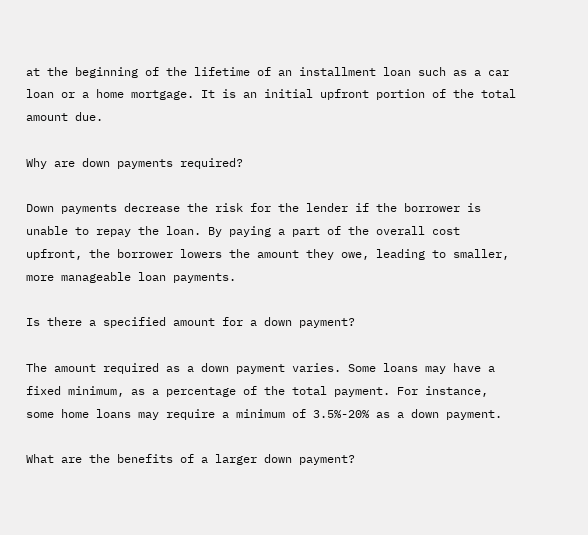at the beginning of the lifetime of an installment loan such as a car loan or a home mortgage. It is an initial upfront portion of the total amount due.

Why are down payments required?

Down payments decrease the risk for the lender if the borrower is unable to repay the loan. By paying a part of the overall cost upfront, the borrower lowers the amount they owe, leading to smaller, more manageable loan payments.

Is there a specified amount for a down payment?

The amount required as a down payment varies. Some loans may have a fixed minimum, as a percentage of the total payment. For instance, some home loans may require a minimum of 3.5%-20% as a down payment.

What are the benefits of a larger down payment?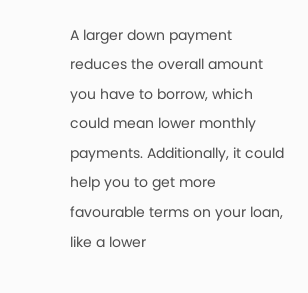A larger down payment reduces the overall amount you have to borrow, which could mean lower monthly payments. Additionally, it could help you to get more favourable terms on your loan, like a lower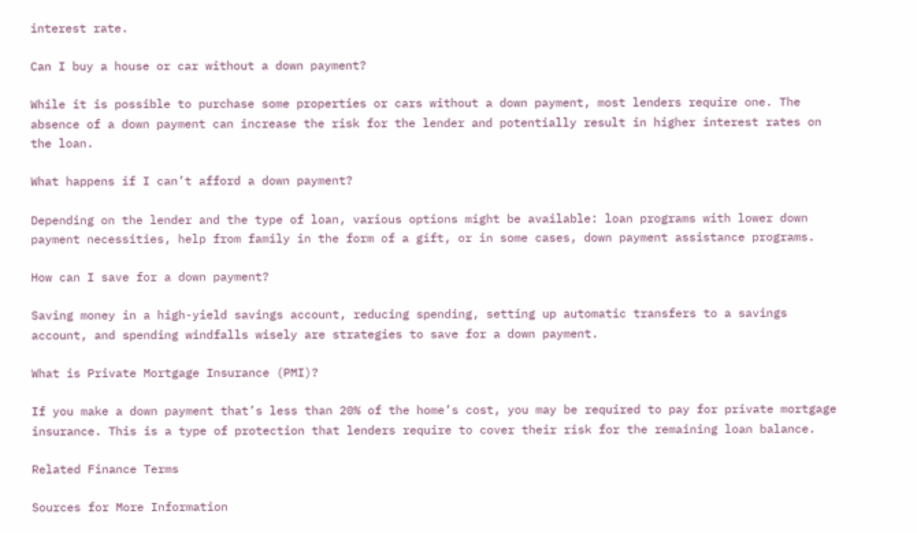interest rate.

Can I buy a house or car without a down payment?

While it is possible to purchase some properties or cars without a down payment, most lenders require one. The absence of a down payment can increase the risk for the lender and potentially result in higher interest rates on the loan.

What happens if I can’t afford a down payment?

Depending on the lender and the type of loan, various options might be available: loan programs with lower down payment necessities, help from family in the form of a gift, or in some cases, down payment assistance programs.

How can I save for a down payment?

Saving money in a high-yield savings account, reducing spending, setting up automatic transfers to a savings account, and spending windfalls wisely are strategies to save for a down payment.

What is Private Mortgage Insurance (PMI)?

If you make a down payment that’s less than 20% of the home’s cost, you may be required to pay for private mortgage insurance. This is a type of protection that lenders require to cover their risk for the remaining loan balance.

Related Finance Terms

Sources for More Information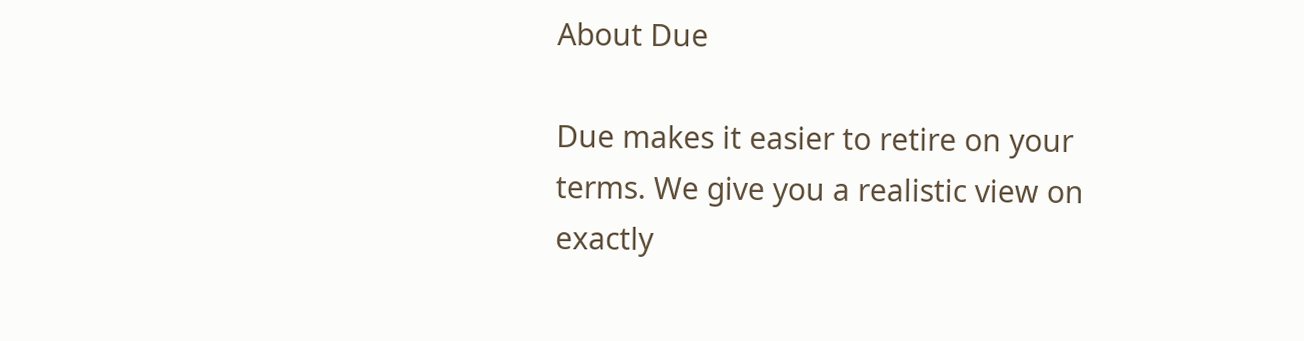About Due

Due makes it easier to retire on your terms. We give you a realistic view on exactly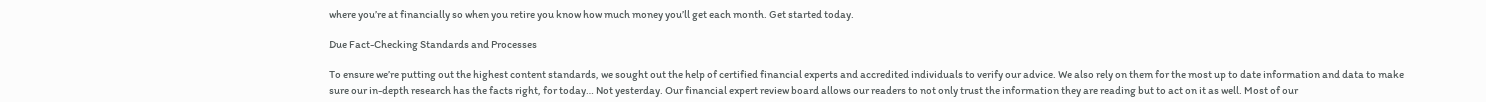where you’re at financially so when you retire you know how much money you’ll get each month. Get started today.

Due Fact-Checking Standards and Processes

To ensure we’re putting out the highest content standards, we sought out the help of certified financial experts and accredited individuals to verify our advice. We also rely on them for the most up to date information and data to make sure our in-depth research has the facts right, for today… Not yesterday. Our financial expert review board allows our readers to not only trust the information they are reading but to act on it as well. Most of our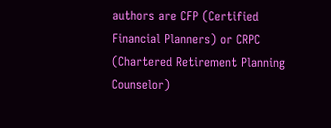authors are CFP (Certified Financial Planners) or CRPC (Chartered Retirement Planning Counselor)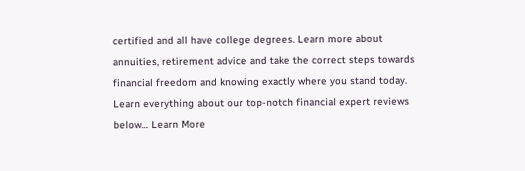certified and all have college degrees. Learn more about annuities, retirement advice and take the correct steps towards financial freedom and knowing exactly where you stand today. Learn everything about our top-notch financial expert reviews below… Learn More